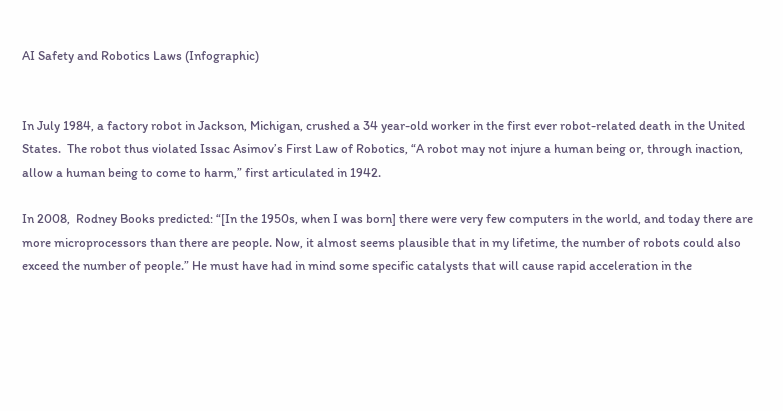AI Safety and Robotics Laws (Infographic)


In July 1984, a factory robot in Jackson, Michigan, crushed a 34 year-old worker in the first ever robot-related death in the United States.  The robot thus violated Issac Asimov’s First Law of Robotics, “A robot may not injure a human being or, through inaction, allow a human being to come to harm,” first articulated in 1942.

In 2008,  Rodney Books predicted: “[In the 1950s, when I was born] there were very few computers in the world, and today there are more microprocessors than there are people. Now, it almost seems plausible that in my lifetime, the number of robots could also exceed the number of people.” He must have had in mind some specific catalysts that will cause rapid acceleration in the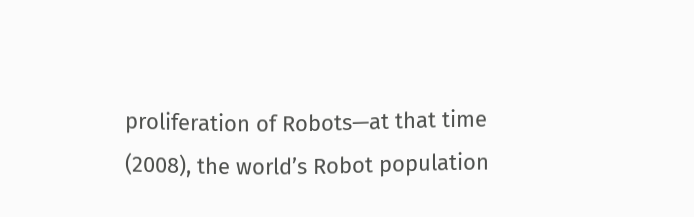proliferation of Robots—at that time (2008), the world’s Robot population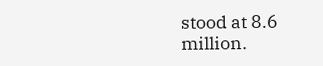stood at 8.6 million.